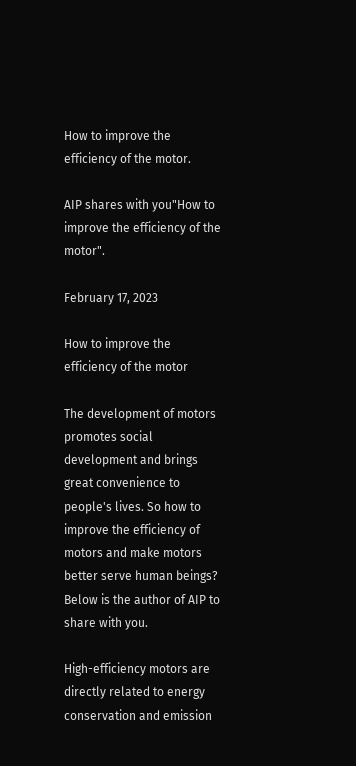How to improve the efficiency of the motor.

AIP shares with you"How to improve the efficiency of the motor".

February 17, 2023

How to improve the efficiency of the motor

The development of motors promotes social development and brings great convenience to people's lives. So how to improve the efficiency of motors and make motors better serve human beings? Below is the author of AIP to share with you.

High-efficiency motors are directly related to energy conservation and emission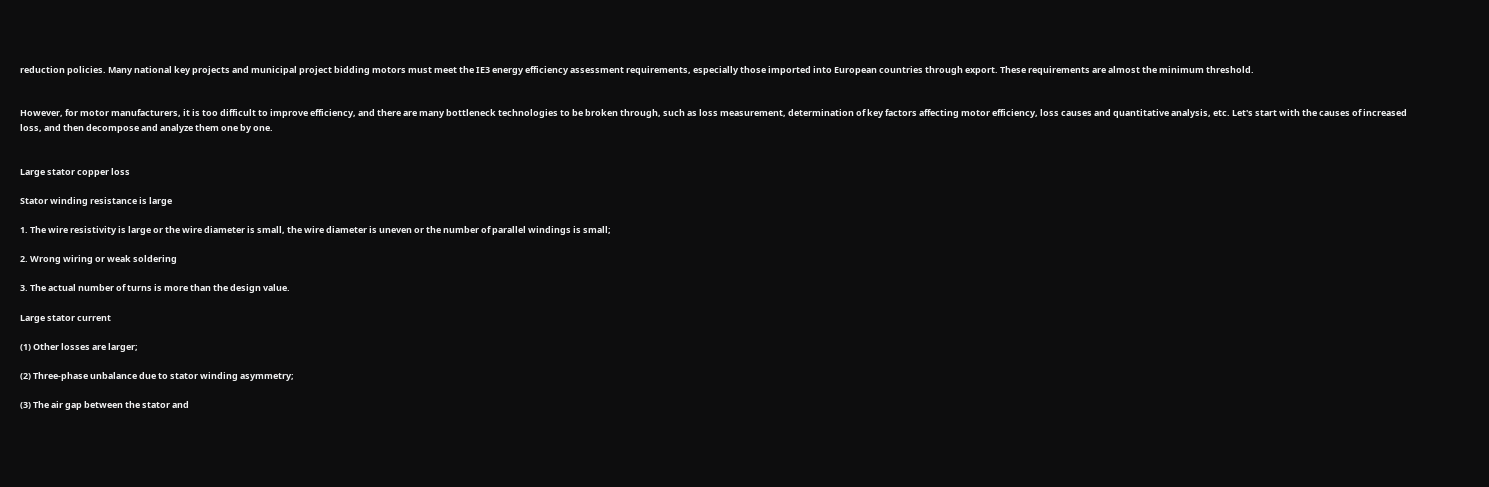reduction policies. Many national key projects and municipal project bidding motors must meet the IE3 energy efficiency assessment requirements, especially those imported into European countries through export. These requirements are almost the minimum threshold.


However, for motor manufacturers, it is too difficult to improve efficiency, and there are many bottleneck technologies to be broken through, such as loss measurement, determination of key factors affecting motor efficiency, loss causes and quantitative analysis, etc. Let's start with the causes of increased loss, and then decompose and analyze them one by one.


Large stator copper loss

Stator winding resistance is large

1. The wire resistivity is large or the wire diameter is small, the wire diameter is uneven or the number of parallel windings is small;

2. Wrong wiring or weak soldering

3. The actual number of turns is more than the design value.

Large stator current

(1) Other losses are larger;

(2) Three-phase unbalance due to stator winding asymmetry;

(3) The air gap between the stator and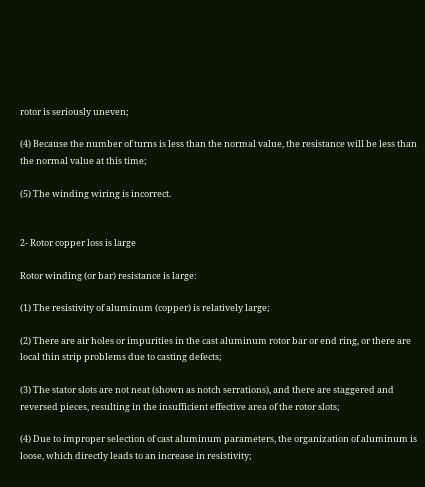rotor is seriously uneven;

(4) Because the number of turns is less than the normal value, the resistance will be less than the normal value at this time;

(5) The winding wiring is incorrect.


2- Rotor copper loss is large

Rotor winding (or bar) resistance is large:

(1) The resistivity of aluminum (copper) is relatively large;

(2) There are air holes or impurities in the cast aluminum rotor bar or end ring, or there are local thin strip problems due to casting defects;

(3) The stator slots are not neat (shown as notch serrations), and there are staggered and reversed pieces, resulting in the insufficient effective area of the rotor slots;

(4) Due to improper selection of cast aluminum parameters, the organization of aluminum is loose, which directly leads to an increase in resistivity;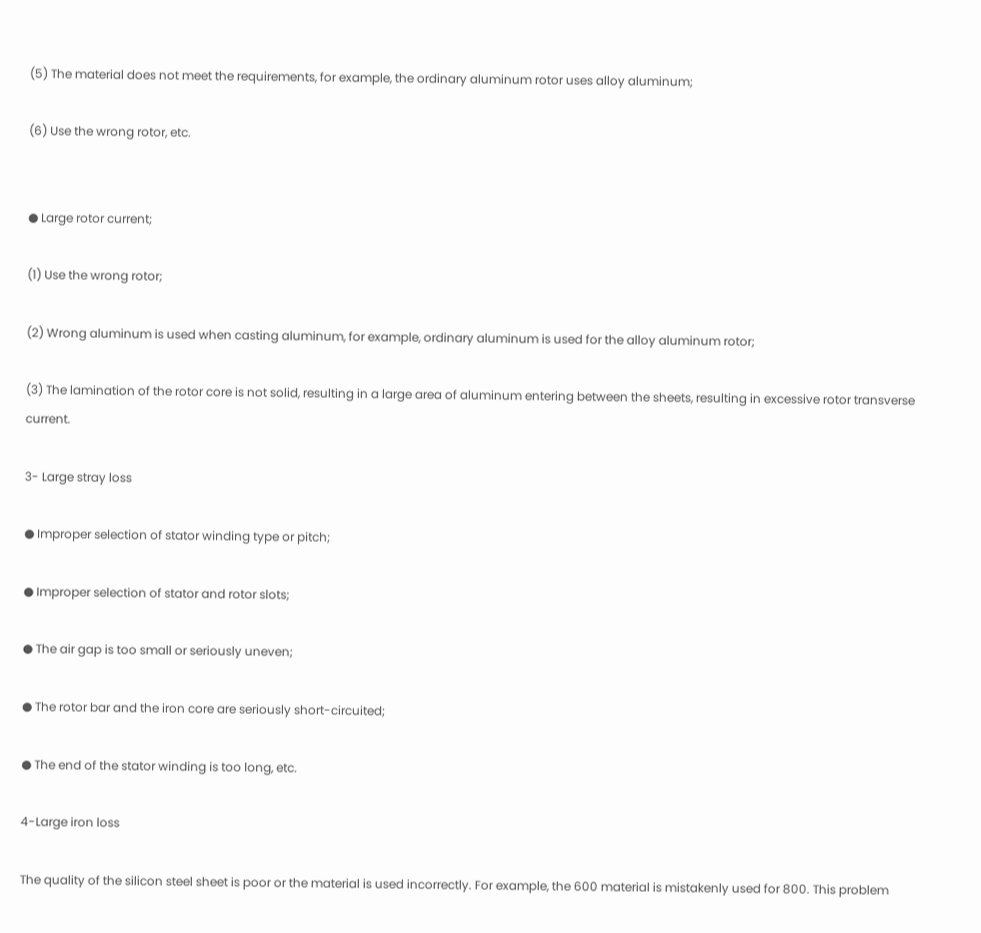(5) The material does not meet the requirements, for example, the ordinary aluminum rotor uses alloy aluminum;

(6) Use the wrong rotor, etc.


● Large rotor current;

(1) Use the wrong rotor;

(2) Wrong aluminum is used when casting aluminum, for example, ordinary aluminum is used for the alloy aluminum rotor;

(3) The lamination of the rotor core is not solid, resulting in a large area of aluminum entering between the sheets, resulting in excessive rotor transverse current.

3- Large stray loss

● Improper selection of stator winding type or pitch;

● Improper selection of stator and rotor slots;

● The air gap is too small or seriously uneven;

● The rotor bar and the iron core are seriously short-circuited;

● The end of the stator winding is too long, etc.

4-Large iron loss

The quality of the silicon steel sheet is poor or the material is used incorrectly. For example, the 600 material is mistakenly used for 800. This problem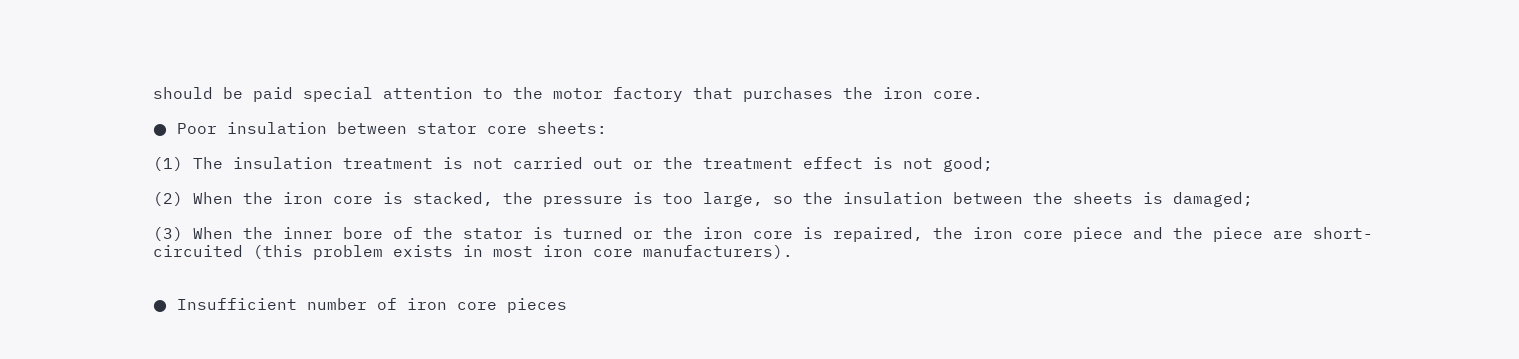should be paid special attention to the motor factory that purchases the iron core.

● Poor insulation between stator core sheets:

(1) The insulation treatment is not carried out or the treatment effect is not good;

(2) When the iron core is stacked, the pressure is too large, so the insulation between the sheets is damaged;

(3) When the inner bore of the stator is turned or the iron core is repaired, the iron core piece and the piece are short-circuited (this problem exists in most iron core manufacturers).


● Insufficient number of iron core pieces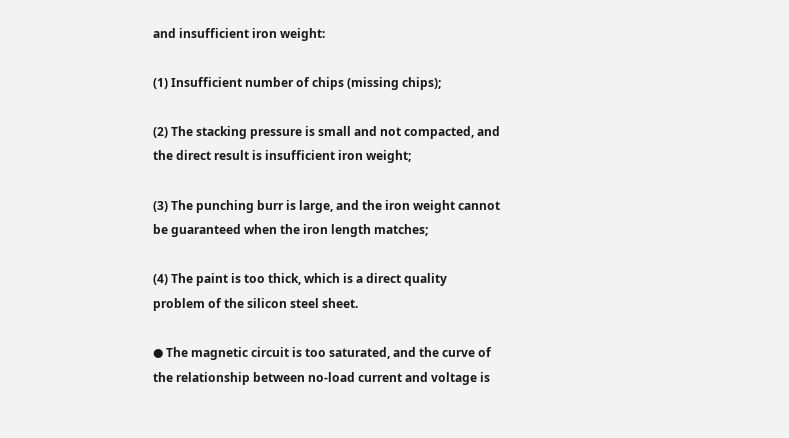and insufficient iron weight:

(1) Insufficient number of chips (missing chips);

(2) The stacking pressure is small and not compacted, and the direct result is insufficient iron weight;

(3) The punching burr is large, and the iron weight cannot be guaranteed when the iron length matches;

(4) The paint is too thick, which is a direct quality problem of the silicon steel sheet.

● The magnetic circuit is too saturated, and the curve of the relationship between no-load current and voltage is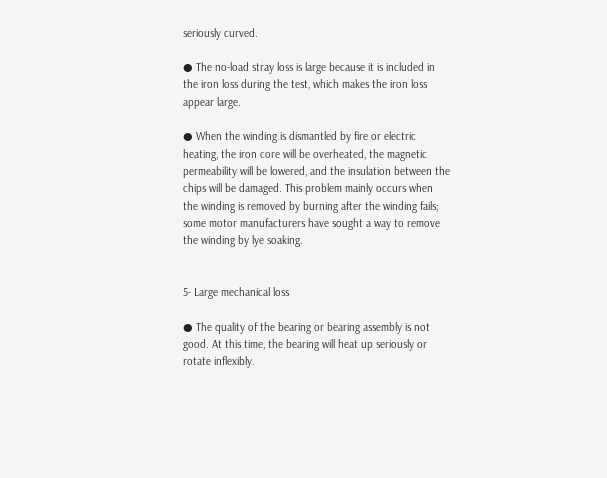seriously curved.

● The no-load stray loss is large because it is included in the iron loss during the test, which makes the iron loss appear large.

● When the winding is dismantled by fire or electric heating, the iron core will be overheated, the magnetic permeability will be lowered, and the insulation between the chips will be damaged. This problem mainly occurs when the winding is removed by burning after the winding fails; some motor manufacturers have sought a way to remove the winding by lye soaking.


5- Large mechanical loss

● The quality of the bearing or bearing assembly is not good. At this time, the bearing will heat up seriously or rotate inflexibly.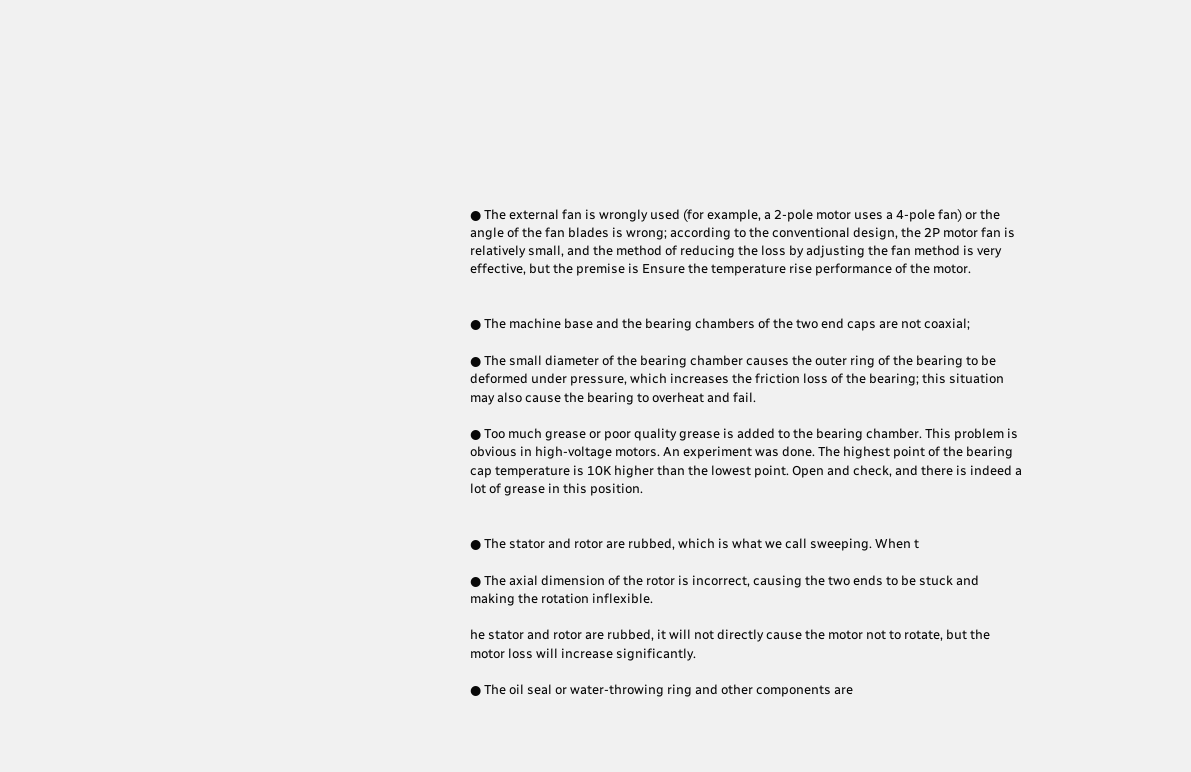● The external fan is wrongly used (for example, a 2-pole motor uses a 4-pole fan) or the angle of the fan blades is wrong; according to the conventional design, the 2P motor fan is relatively small, and the method of reducing the loss by adjusting the fan method is very effective, but the premise is Ensure the temperature rise performance of the motor.


● The machine base and the bearing chambers of the two end caps are not coaxial;

● The small diameter of the bearing chamber causes the outer ring of the bearing to be deformed under pressure, which increases the friction loss of the bearing; this situation may also cause the bearing to overheat and fail.

● Too much grease or poor quality grease is added to the bearing chamber. This problem is obvious in high-voltage motors. An experiment was done. The highest point of the bearing cap temperature is 10K higher than the lowest point. Open and check, and there is indeed a lot of grease in this position.


● The stator and rotor are rubbed, which is what we call sweeping. When t

● The axial dimension of the rotor is incorrect, causing the two ends to be stuck and making the rotation inflexible.

he stator and rotor are rubbed, it will not directly cause the motor not to rotate, but the motor loss will increase significantly.

● The oil seal or water-throwing ring and other components are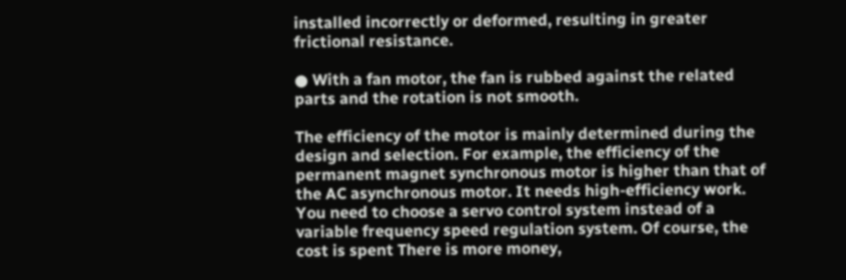installed incorrectly or deformed, resulting in greater frictional resistance.

● With a fan motor, the fan is rubbed against the related parts and the rotation is not smooth.

The efficiency of the motor is mainly determined during the design and selection. For example, the efficiency of the permanent magnet synchronous motor is higher than that of the AC asynchronous motor. It needs high-efficiency work. You need to choose a servo control system instead of a variable frequency speed regulation system. Of course, the cost is spent There is more money,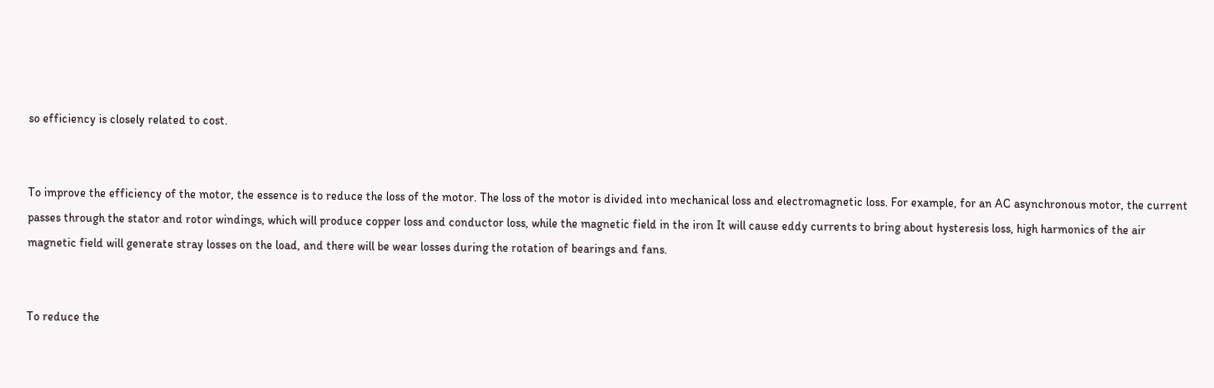so efficiency is closely related to cost.


To improve the efficiency of the motor, the essence is to reduce the loss of the motor. The loss of the motor is divided into mechanical loss and electromagnetic loss. For example, for an AC asynchronous motor, the current passes through the stator and rotor windings, which will produce copper loss and conductor loss, while the magnetic field in the iron It will cause eddy currents to bring about hysteresis loss, high harmonics of the air magnetic field will generate stray losses on the load, and there will be wear losses during the rotation of bearings and fans.


To reduce the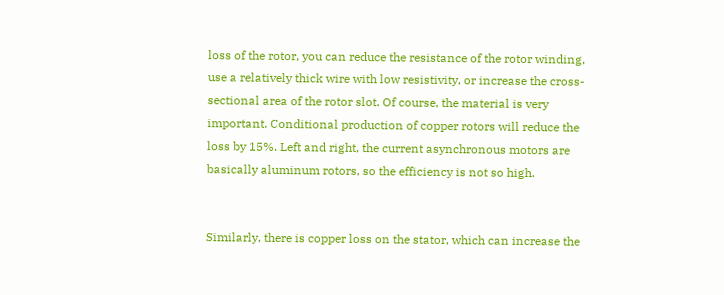loss of the rotor, you can reduce the resistance of the rotor winding, use a relatively thick wire with low resistivity, or increase the cross-sectional area of the rotor slot. Of course, the material is very important. Conditional production of copper rotors will reduce the loss by 15%. Left and right, the current asynchronous motors are basically aluminum rotors, so the efficiency is not so high.


Similarly, there is copper loss on the stator, which can increase the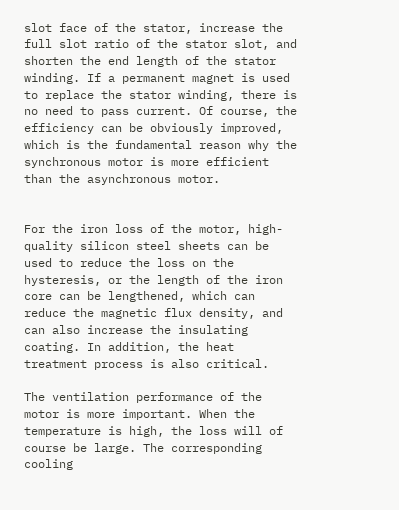slot face of the stator, increase the full slot ratio of the stator slot, and shorten the end length of the stator winding. If a permanent magnet is used to replace the stator winding, there is no need to pass current. Of course, the efficiency can be obviously improved, which is the fundamental reason why the synchronous motor is more efficient than the asynchronous motor.


For the iron loss of the motor, high-quality silicon steel sheets can be used to reduce the loss on the hysteresis, or the length of the iron core can be lengthened, which can reduce the magnetic flux density, and can also increase the insulating coating. In addition, the heat treatment process is also critical.

The ventilation performance of the motor is more important. When the temperature is high, the loss will of course be large. The corresponding cooling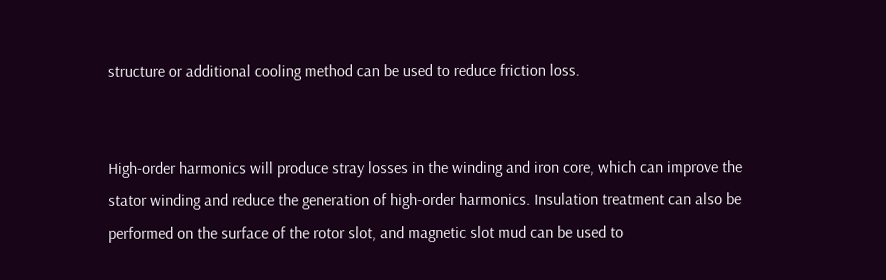structure or additional cooling method can be used to reduce friction loss.


High-order harmonics will produce stray losses in the winding and iron core, which can improve the stator winding and reduce the generation of high-order harmonics. Insulation treatment can also be performed on the surface of the rotor slot, and magnetic slot mud can be used to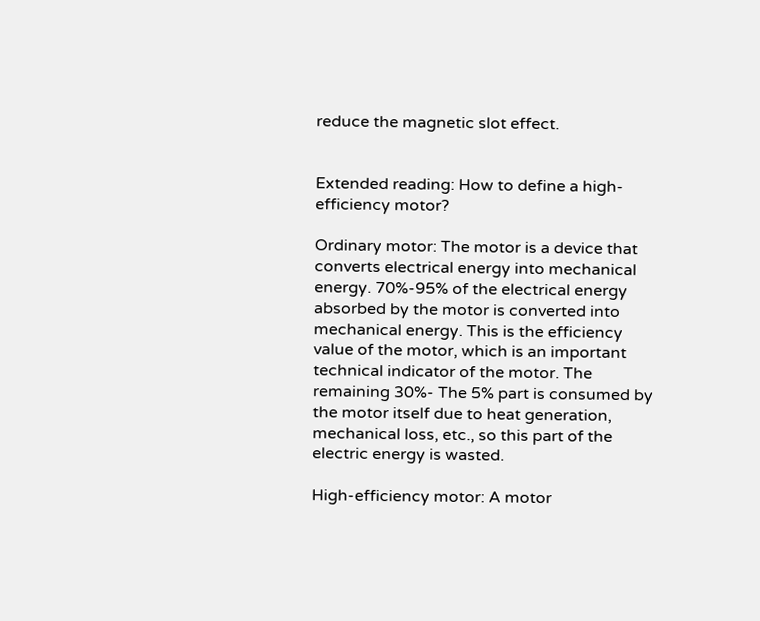reduce the magnetic slot effect.


Extended reading: How to define a high-efficiency motor?

Ordinary motor: The motor is a device that converts electrical energy into mechanical energy. 70%-95% of the electrical energy absorbed by the motor is converted into mechanical energy. This is the efficiency value of the motor, which is an important technical indicator of the motor. The remaining 30%- The 5% part is consumed by the motor itself due to heat generation, mechanical loss, etc., so this part of the electric energy is wasted.

High-efficiency motor: A motor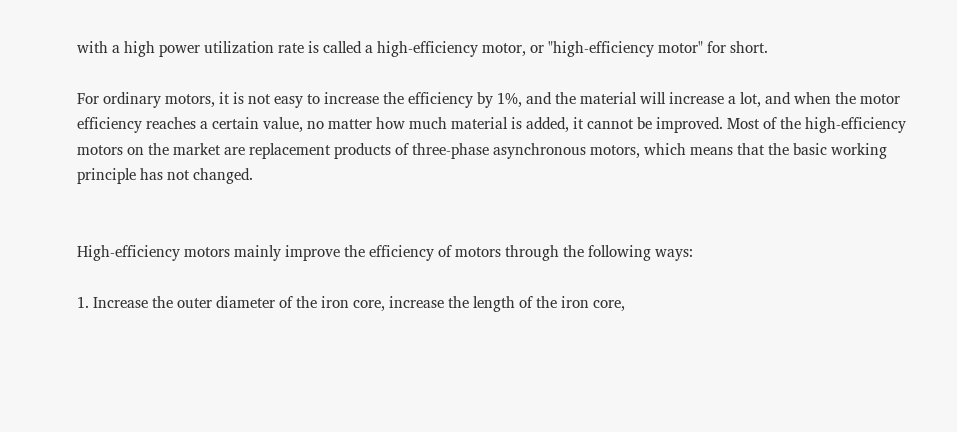with a high power utilization rate is called a high-efficiency motor, or "high-efficiency motor" for short.

For ordinary motors, it is not easy to increase the efficiency by 1%, and the material will increase a lot, and when the motor efficiency reaches a certain value, no matter how much material is added, it cannot be improved. Most of the high-efficiency motors on the market are replacement products of three-phase asynchronous motors, which means that the basic working principle has not changed.


High-efficiency motors mainly improve the efficiency of motors through the following ways:

1. Increase the outer diameter of the iron core, increase the length of the iron core,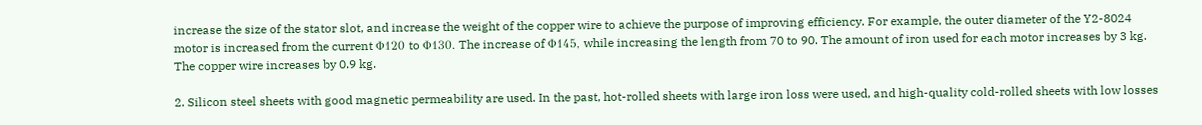increase the size of the stator slot, and increase the weight of the copper wire to achieve the purpose of improving efficiency. For example, the outer diameter of the Y2-8024 motor is increased from the current Φ120 to Φ130. The increase of Φ145, while increasing the length from 70 to 90. The amount of iron used for each motor increases by 3 kg. The copper wire increases by 0.9 kg.

2. Silicon steel sheets with good magnetic permeability are used. In the past, hot-rolled sheets with large iron loss were used, and high-quality cold-rolled sheets with low losses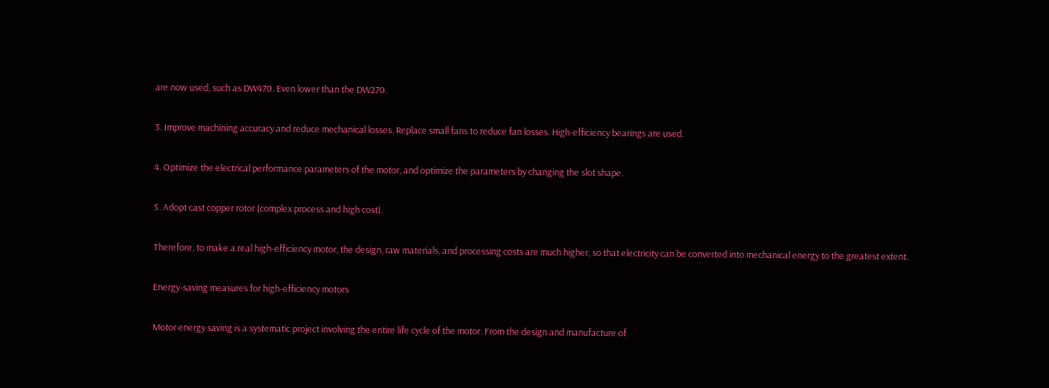are now used, such as DW470. Even lower than the DW270.

3. Improve machining accuracy and reduce mechanical losses. Replace small fans to reduce fan losses. High-efficiency bearings are used.

4. Optimize the electrical performance parameters of the motor, and optimize the parameters by changing the slot shape.

5. Adopt cast copper rotor (complex process and high cost).

Therefore, to make a real high-efficiency motor, the design, raw materials, and processing costs are much higher, so that electricity can be converted into mechanical energy to the greatest extent.

Energy-saving measures for high-efficiency motors

Motor energy saving is a systematic project involving the entire life cycle of the motor. From the design and manufacture of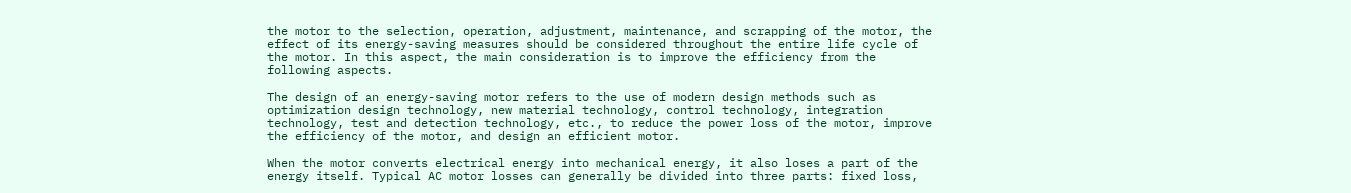the motor to the selection, operation, adjustment, maintenance, and scrapping of the motor, the effect of its energy-saving measures should be considered throughout the entire life cycle of the motor. In this aspect, the main consideration is to improve the efficiency from the following aspects.

The design of an energy-saving motor refers to the use of modern design methods such as optimization design technology, new material technology, control technology, integration technology, test and detection technology, etc., to reduce the power loss of the motor, improve the efficiency of the motor, and design an efficient motor.

When the motor converts electrical energy into mechanical energy, it also loses a part of the energy itself. Typical AC motor losses can generally be divided into three parts: fixed loss,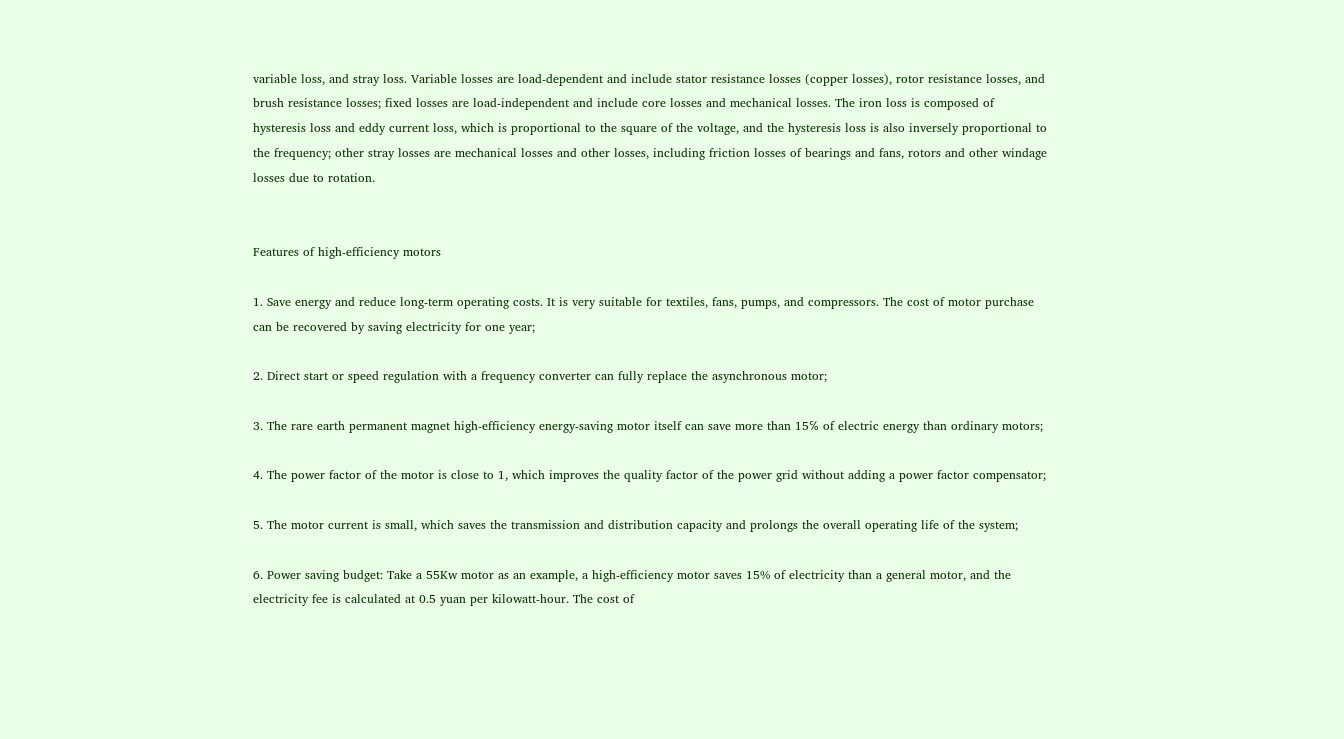variable loss, and stray loss. Variable losses are load-dependent and include stator resistance losses (copper losses), rotor resistance losses, and brush resistance losses; fixed losses are load-independent and include core losses and mechanical losses. The iron loss is composed of hysteresis loss and eddy current loss, which is proportional to the square of the voltage, and the hysteresis loss is also inversely proportional to the frequency; other stray losses are mechanical losses and other losses, including friction losses of bearings and fans, rotors and other windage losses due to rotation.


Features of high-efficiency motors

1. Save energy and reduce long-term operating costs. It is very suitable for textiles, fans, pumps, and compressors. The cost of motor purchase can be recovered by saving electricity for one year;

2. Direct start or speed regulation with a frequency converter can fully replace the asynchronous motor;

3. The rare earth permanent magnet high-efficiency energy-saving motor itself can save more than 15℅ of electric energy than ordinary motors;

4. The power factor of the motor is close to 1, which improves the quality factor of the power grid without adding a power factor compensator;

5. The motor current is small, which saves the transmission and distribution capacity and prolongs the overall operating life of the system;

6. Power saving budget: Take a 55Kw motor as an example, a high-efficiency motor saves 15% of electricity than a general motor, and the electricity fee is calculated at 0.5 yuan per kilowatt-hour. The cost of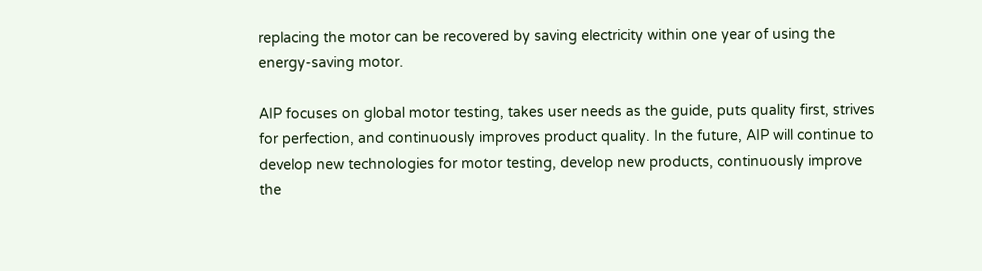replacing the motor can be recovered by saving electricity within one year of using the energy-saving motor.

AIP focuses on global motor testing, takes user needs as the guide, puts quality first, strives for perfection, and continuously improves product quality. In the future, AIP will continue to develop new technologies for motor testing, develop new products, continuously improve the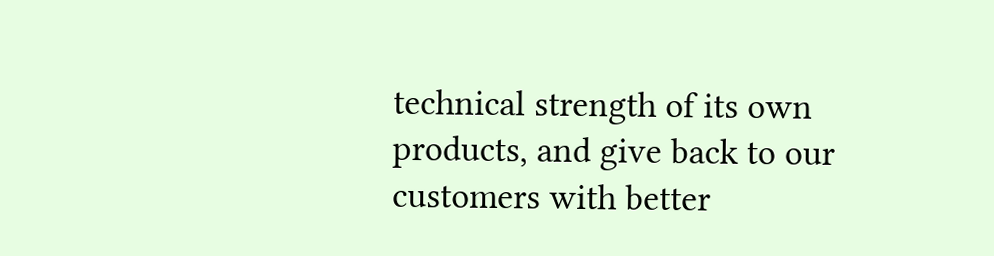technical strength of its own products, and give back to our customers with better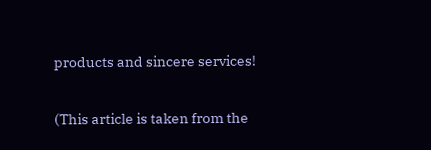products and sincere services!

(This article is taken from the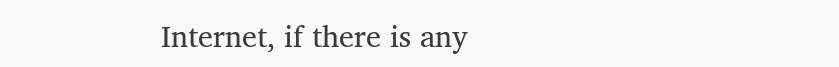Internet, if there is any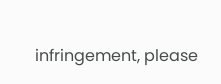infringement, please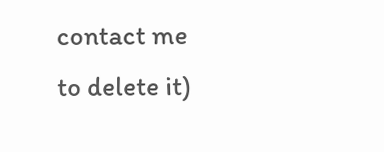contact me to delete it)